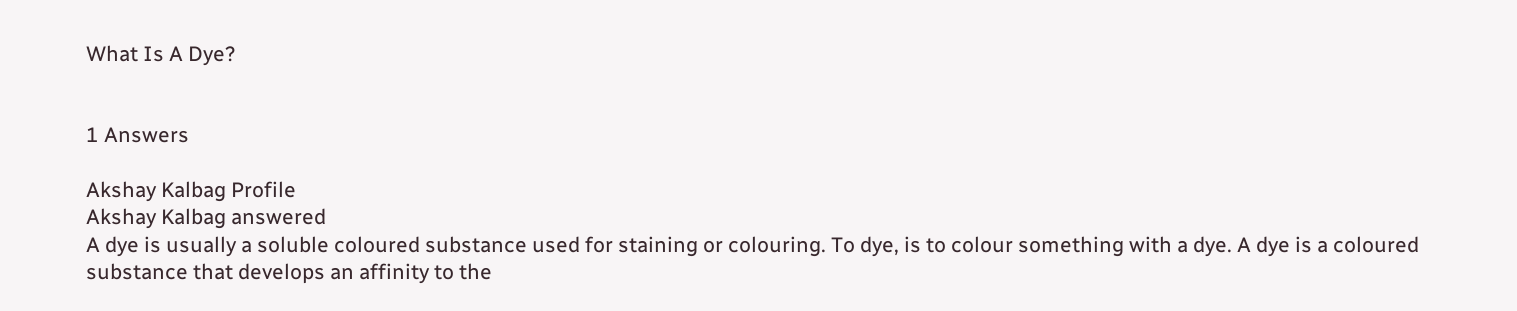What Is A Dye?


1 Answers

Akshay Kalbag Profile
Akshay Kalbag answered
A dye is usually a soluble coloured substance used for staining or colouring. To dye, is to colour something with a dye. A dye is a coloured substance that develops an affinity to the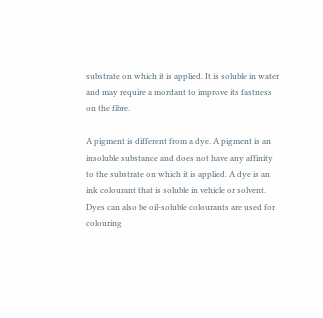substrate on which it is applied. It is soluble in water and may require a mordant to improve its fastness on the fibre.

A pigment is different from a dye. A pigment is an insoluble substance and does not have any affinity to the substrate on which it is applied. A dye is an ink colourant that is soluble in vehicle or solvent. Dyes can also be oil-soluble colourants are used for colouring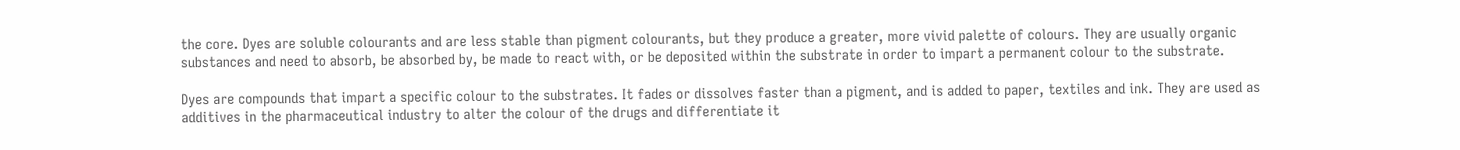the core. Dyes are soluble colourants and are less stable than pigment colourants, but they produce a greater, more vivid palette of colours. They are usually organic substances and need to absorb, be absorbed by, be made to react with, or be deposited within the substrate in order to impart a permanent colour to the substrate.

Dyes are compounds that impart a specific colour to the substrates. It fades or dissolves faster than a pigment, and is added to paper, textiles and ink. They are used as additives in the pharmaceutical industry to alter the colour of the drugs and differentiate it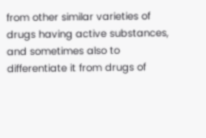from other similar varieties of drugs having active substances, and sometimes also to differentiate it from drugs of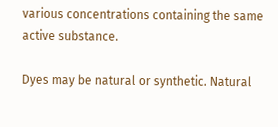various concentrations containing the same active substance.

Dyes may be natural or synthetic. Natural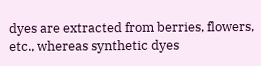dyes are extracted from berries, flowers, etc., whereas synthetic dyes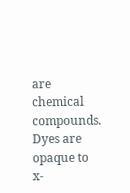are chemical compounds. Dyes are opaque to x-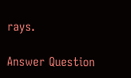rays.

Answer Question